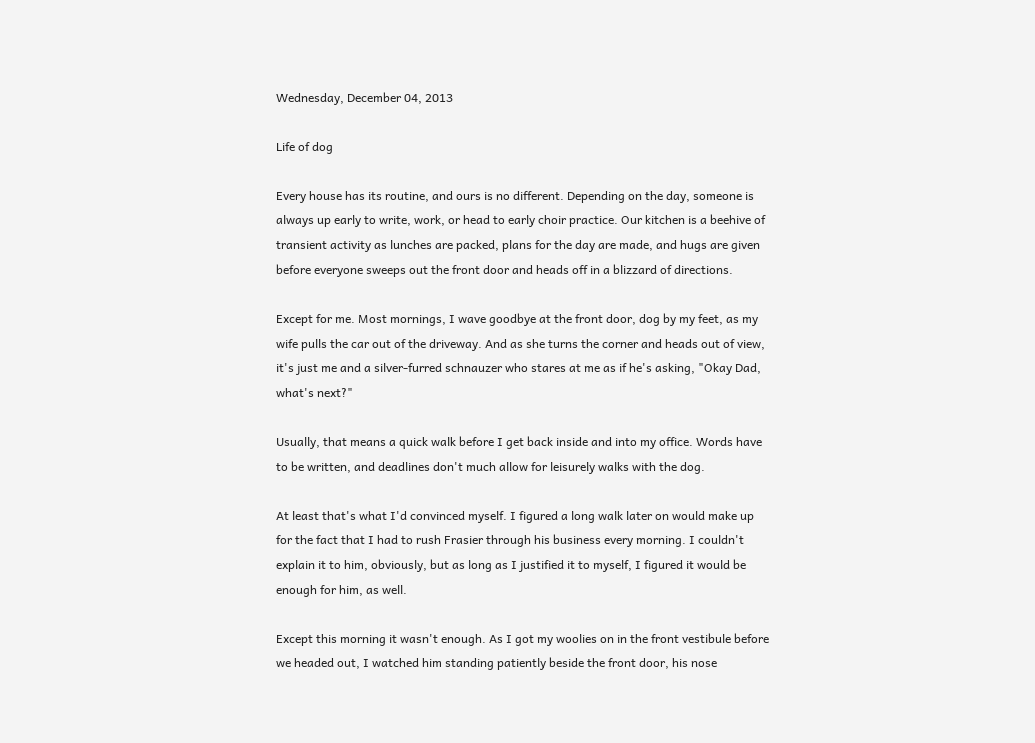Wednesday, December 04, 2013

Life of dog

Every house has its routine, and ours is no different. Depending on the day, someone is always up early to write, work, or head to early choir practice. Our kitchen is a beehive of transient activity as lunches are packed, plans for the day are made, and hugs are given before everyone sweeps out the front door and heads off in a blizzard of directions.

Except for me. Most mornings, I wave goodbye at the front door, dog by my feet, as my wife pulls the car out of the driveway. And as she turns the corner and heads out of view, it's just me and a silver-furred schnauzer who stares at me as if he's asking, "Okay Dad, what's next?"

Usually, that means a quick walk before I get back inside and into my office. Words have to be written, and deadlines don't much allow for leisurely walks with the dog.

At least that's what I'd convinced myself. I figured a long walk later on would make up for the fact that I had to rush Frasier through his business every morning. I couldn't explain it to him, obviously, but as long as I justified it to myself, I figured it would be enough for him, as well.

Except this morning it wasn't enough. As I got my woolies on in the front vestibule before we headed out, I watched him standing patiently beside the front door, his nose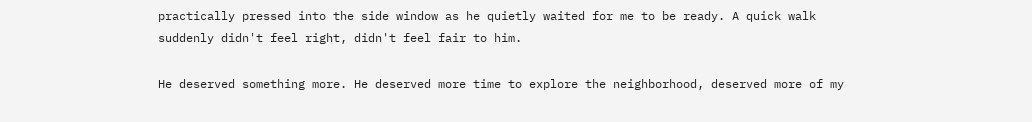practically pressed into the side window as he quietly waited for me to be ready. A quick walk suddenly didn't feel right, didn't feel fair to him.

He deserved something more. He deserved more time to explore the neighborhood, deserved more of my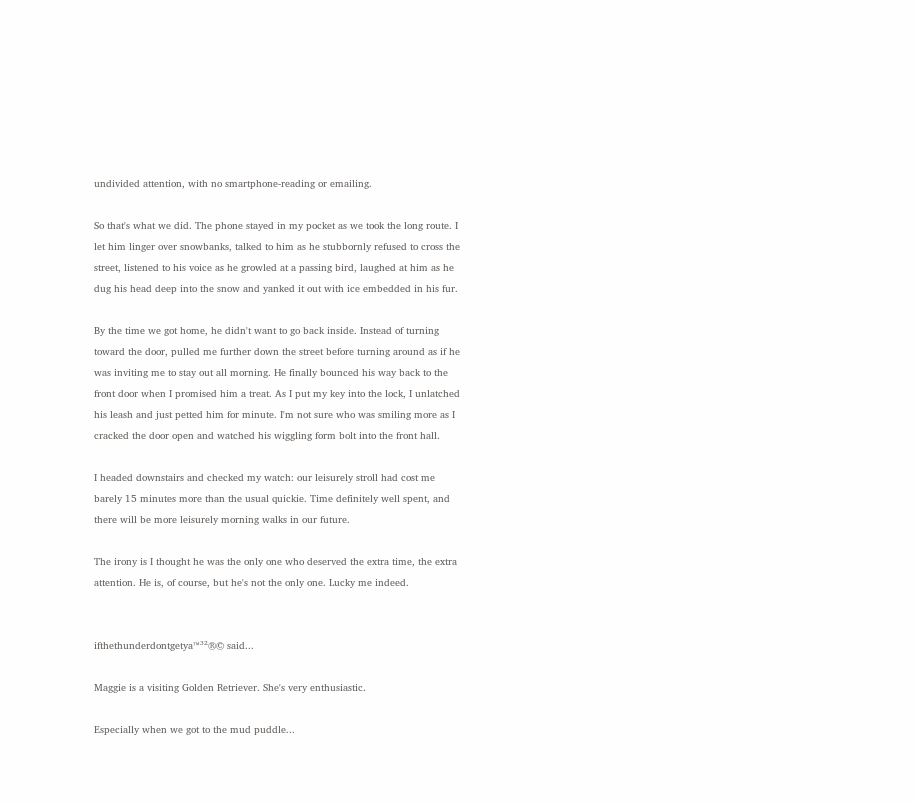undivided attention, with no smartphone-reading or emailing.

So that's what we did. The phone stayed in my pocket as we took the long route. I let him linger over snowbanks, talked to him as he stubbornly refused to cross the street, listened to his voice as he growled at a passing bird, laughed at him as he dug his head deep into the snow and yanked it out with ice embedded in his fur.

By the time we got home, he didn't want to go back inside. Instead of turning toward the door, pulled me further down the street before turning around as if he was inviting me to stay out all morning. He finally bounced his way back to the front door when I promised him a treat. As I put my key into the lock, I unlatched his leash and just petted him for minute. I'm not sure who was smiling more as I cracked the door open and watched his wiggling form bolt into the front hall.

I headed downstairs and checked my watch: our leisurely stroll had cost me barely 15 minutes more than the usual quickie. Time definitely well spent, and there will be more leisurely morning walks in our future.

The irony is I thought he was the only one who deserved the extra time, the extra attention. He is, of course, but he's not the only one. Lucky me indeed.


ifthethunderdontgetya™³²®© said...

Maggie is a visiting Golden Retriever. She's very enthusiastic.

Especially when we got to the mud puddle...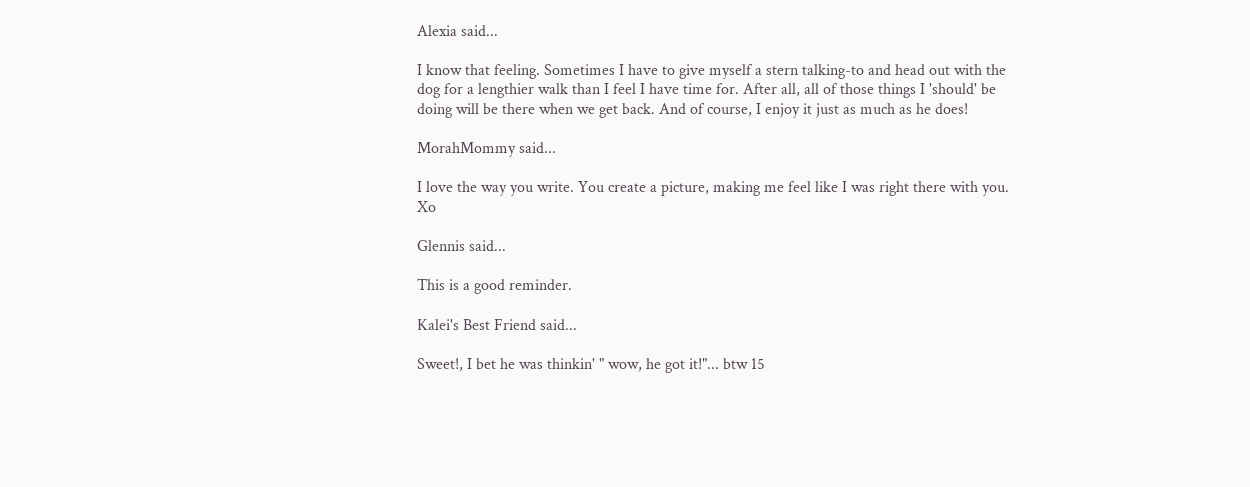Alexia said...

I know that feeling. Sometimes I have to give myself a stern talking-to and head out with the dog for a lengthier walk than I feel I have time for. After all, all of those things I 'should' be doing will be there when we get back. And of course, I enjoy it just as much as he does!

MorahMommy said...

I love the way you write. You create a picture, making me feel like I was right there with you. Xo

Glennis said...

This is a good reminder.

Kalei's Best Friend said...

Sweet!, I bet he was thinkin' " wow, he got it!"... btw 15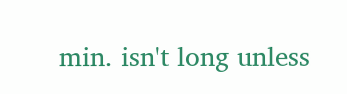min. isn't long unless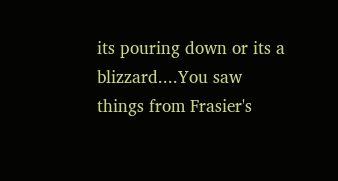its pouring down or its a blizzard....You saw things from Frasier's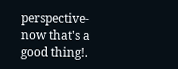perspective- now that's a good thing!.